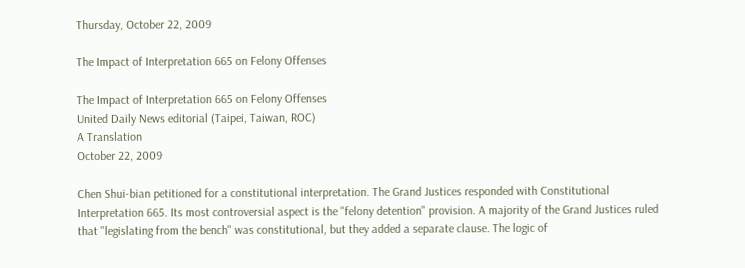Thursday, October 22, 2009

The Impact of Interpretation 665 on Felony Offenses

The Impact of Interpretation 665 on Felony Offenses
United Daily News editorial (Taipei, Taiwan, ROC)
A Translation
October 22, 2009

Chen Shui-bian petitioned for a constitutional interpretation. The Grand Justices responded with Constitutional Interpretation 665. Its most controversial aspect is the "felony detention" provision. A majority of the Grand Justices ruled that "legislating from the bench" was constitutional, but they added a separate clause. The logic of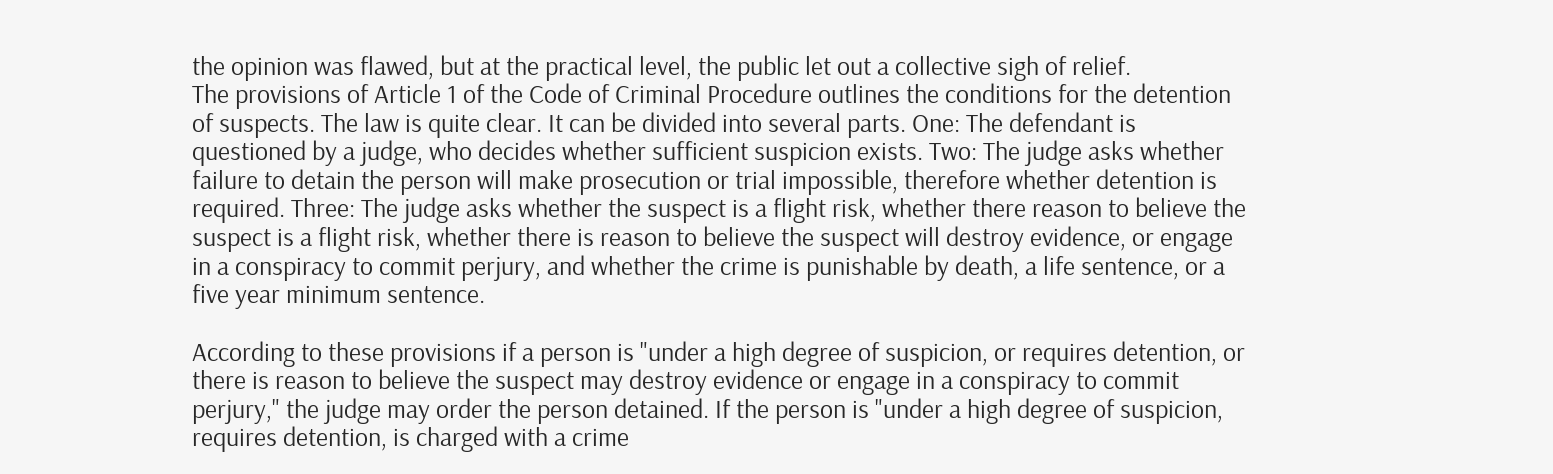the opinion was flawed, but at the practical level, the public let out a collective sigh of relief.
The provisions of Article 1 of the Code of Criminal Procedure outlines the conditions for the detention of suspects. The law is quite clear. It can be divided into several parts. One: The defendant is questioned by a judge, who decides whether sufficient suspicion exists. Two: The judge asks whether failure to detain the person will make prosecution or trial impossible, therefore whether detention is required. Three: The judge asks whether the suspect is a flight risk, whether there reason to believe the suspect is a flight risk, whether there is reason to believe the suspect will destroy evidence, or engage in a conspiracy to commit perjury, and whether the crime is punishable by death, a life sentence, or a five year minimum sentence.

According to these provisions if a person is "under a high degree of suspicion, or requires detention, or there is reason to believe the suspect may destroy evidence or engage in a conspiracy to commit perjury," the judge may order the person detained. If the person is "under a high degree of suspicion, requires detention, is charged with a crime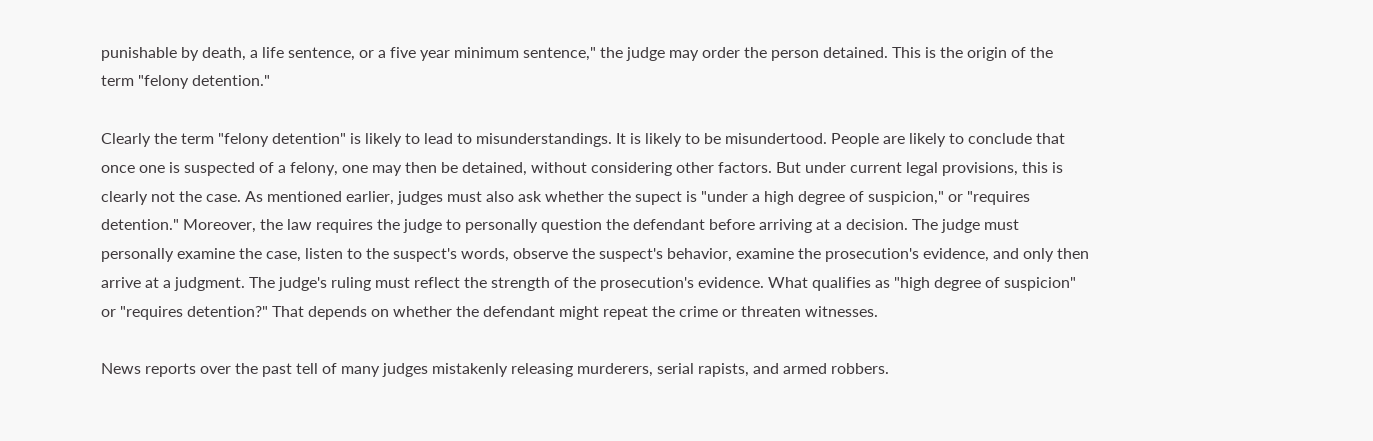punishable by death, a life sentence, or a five year minimum sentence," the judge may order the person detained. This is the origin of the term "felony detention."

Clearly the term "felony detention" is likely to lead to misunderstandings. It is likely to be misundertood. People are likely to conclude that once one is suspected of a felony, one may then be detained, without considering other factors. But under current legal provisions, this is clearly not the case. As mentioned earlier, judges must also ask whether the supect is "under a high degree of suspicion," or "requires detention." Moreover, the law requires the judge to personally question the defendant before arriving at a decision. The judge must personally examine the case, listen to the suspect's words, observe the suspect's behavior, examine the prosecution's evidence, and only then arrive at a judgment. The judge's ruling must reflect the strength of the prosecution's evidence. What qualifies as "high degree of suspicion" or "requires detention?" That depends on whether the defendant might repeat the crime or threaten witnesses.

News reports over the past tell of many judges mistakenly releasing murderers, serial rapists, and armed robbers.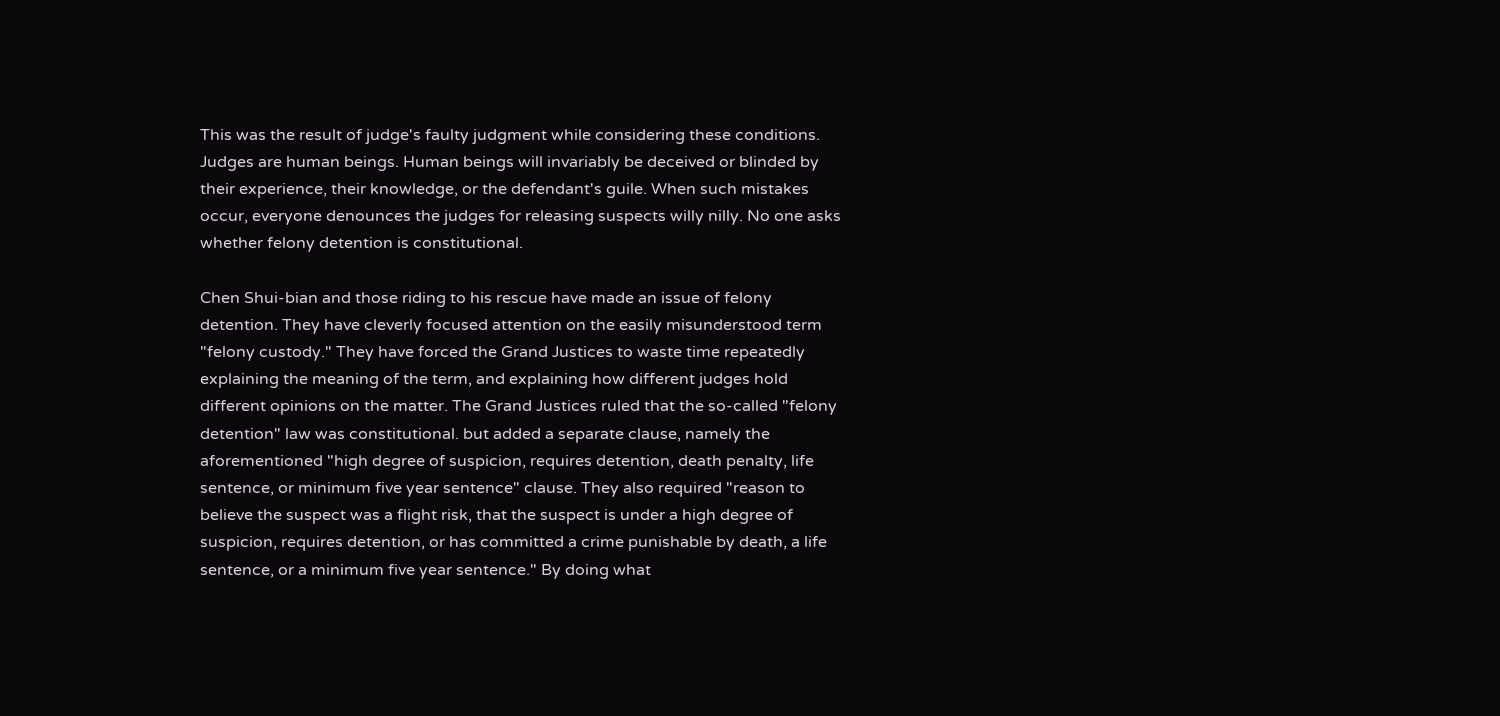This was the result of judge's faulty judgment while considering these conditions. Judges are human beings. Human beings will invariably be deceived or blinded by their experience, their knowledge, or the defendant's guile. When such mistakes occur, everyone denounces the judges for releasing suspects willy nilly. No one asks whether felony detention is constitutional.

Chen Shui-bian and those riding to his rescue have made an issue of felony detention. They have cleverly focused attention on the easily misunderstood term "felony custody." They have forced the Grand Justices to waste time repeatedly explaining the meaning of the term, and explaining how different judges hold different opinions on the matter. The Grand Justices ruled that the so-called "felony detention" law was constitutional. but added a separate clause, namely the aforementioned "high degree of suspicion, requires detention, death penalty, life sentence, or minimum five year sentence" clause. They also required "reason to believe the suspect was a flight risk, that the suspect is under a high degree of suspicion, requires detention, or has committed a crime punishable by death, a life sentence, or a minimum five year sentence." By doing what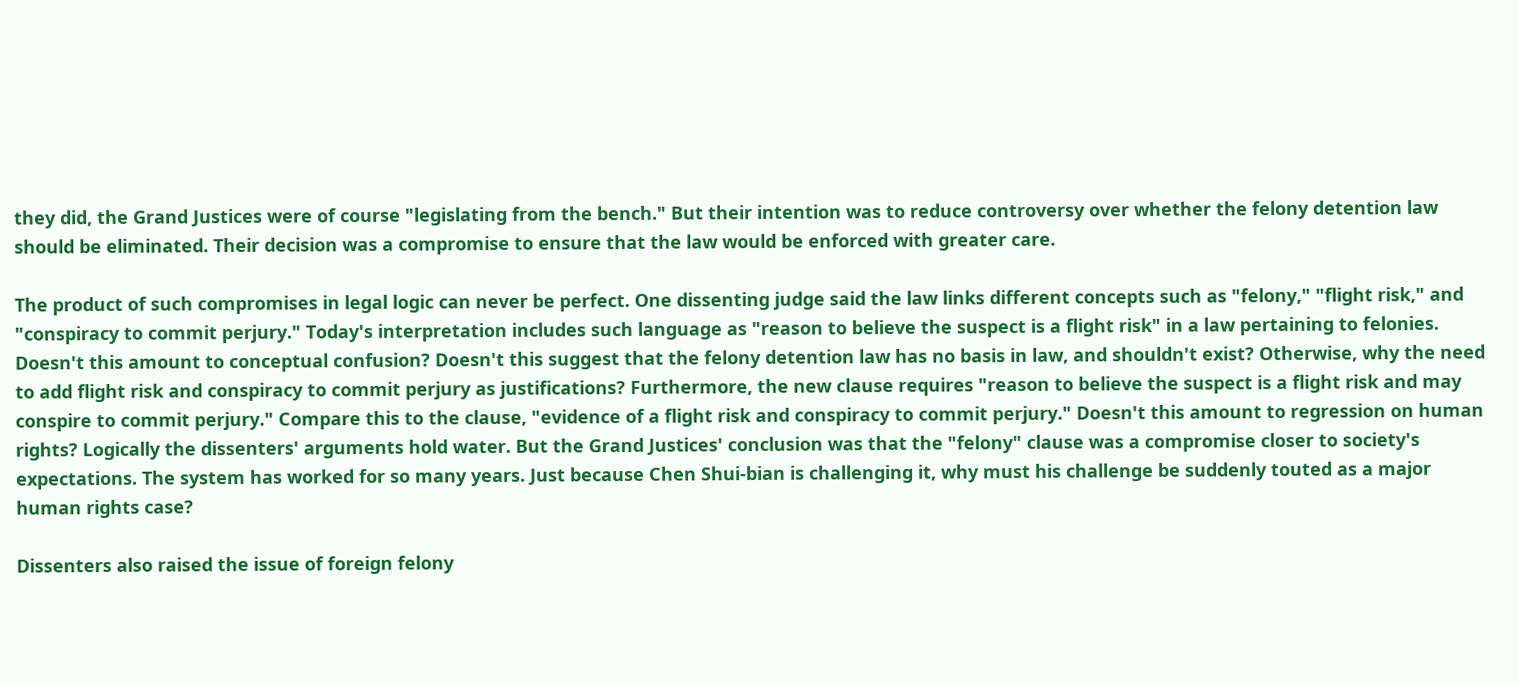they did, the Grand Justices were of course "legislating from the bench." But their intention was to reduce controversy over whether the felony detention law should be eliminated. Their decision was a compromise to ensure that the law would be enforced with greater care.

The product of such compromises in legal logic can never be perfect. One dissenting judge said the law links different concepts such as "felony," "flight risk," and "conspiracy to commit perjury." Today's interpretation includes such language as "reason to believe the suspect is a flight risk" in a law pertaining to felonies. Doesn't this amount to conceptual confusion? Doesn't this suggest that the felony detention law has no basis in law, and shouldn't exist? Otherwise, why the need to add flight risk and conspiracy to commit perjury as justifications? Furthermore, the new clause requires "reason to believe the suspect is a flight risk and may conspire to commit perjury." Compare this to the clause, "evidence of a flight risk and conspiracy to commit perjury." Doesn't this amount to regression on human rights? Logically the dissenters' arguments hold water. But the Grand Justices' conclusion was that the "felony" clause was a compromise closer to society's expectations. The system has worked for so many years. Just because Chen Shui-bian is challenging it, why must his challenge be suddenly touted as a major human rights case?

Dissenters also raised the issue of foreign felony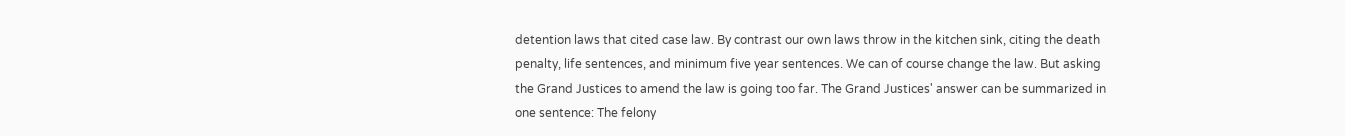detention laws that cited case law. By contrast our own laws throw in the kitchen sink, citing the death penalty, life sentences, and minimum five year sentences. We can of course change the law. But asking the Grand Justices to amend the law is going too far. The Grand Justices' answer can be summarized in one sentence: The felony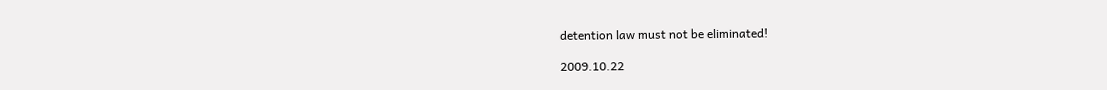detention law must not be eliminated!

2009.10.22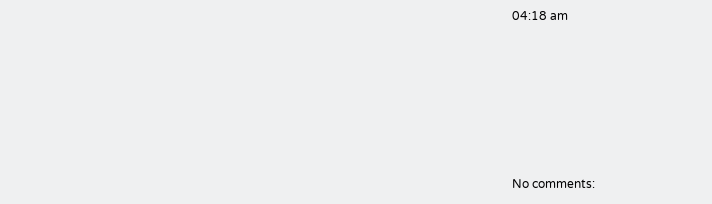04:18 am









No comments: